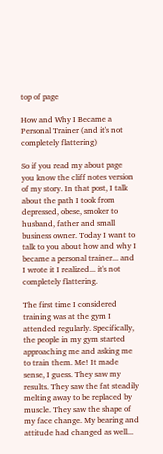top of page

How and Why I Became a Personal Trainer (and it's not completely flattering)

So if you read my about page you know the cliff notes version of my story. In that post, I talk about the path I took from depressed, obese, smoker to husband, father and small business owner. Today I want to talk to you about how and why I became a personal trainer... and I wrote it I realized... it's not completely flattering.

The first time I considered training was at the gym I attended regularly. Specifically, the people in my gym started approaching me and asking me to train them. Me! It made sense, I guess. They saw my results. They saw the fat steadily melting away to be replaced by muscle. They saw the shape of my face change. My bearing and attitude had changed as well...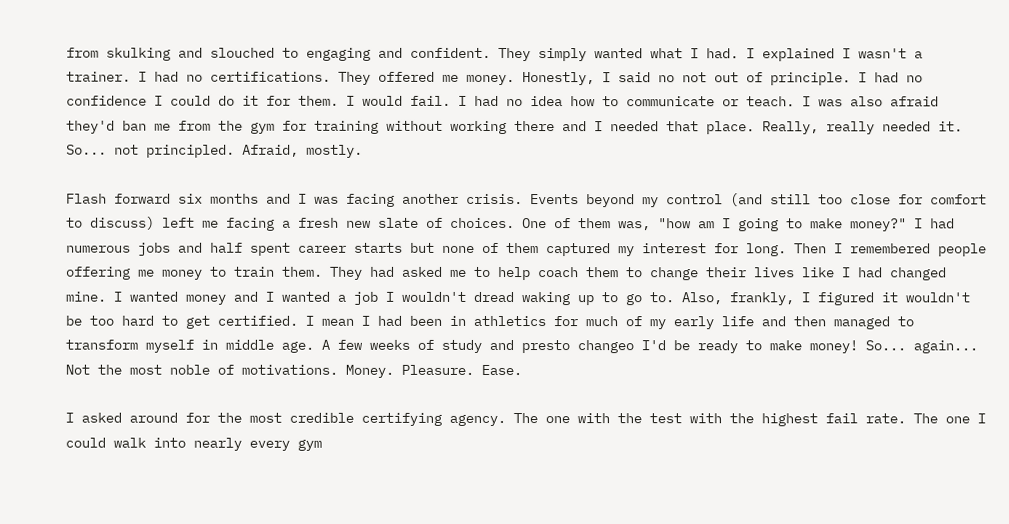from skulking and slouched to engaging and confident. They simply wanted what I had. I explained I wasn't a trainer. I had no certifications. They offered me money. Honestly, I said no not out of principle. I had no confidence I could do it for them. I would fail. I had no idea how to communicate or teach. I was also afraid they'd ban me from the gym for training without working there and I needed that place. Really, really needed it. So... not principled. Afraid, mostly.

Flash forward six months and I was facing another crisis. Events beyond my control (and still too close for comfort to discuss) left me facing a fresh new slate of choices. One of them was, "how am I going to make money?" I had numerous jobs and half spent career starts but none of them captured my interest for long. Then I remembered people offering me money to train them. They had asked me to help coach them to change their lives like I had changed mine. I wanted money and I wanted a job I wouldn't dread waking up to go to. Also, frankly, I figured it wouldn't be too hard to get certified. I mean I had been in athletics for much of my early life and then managed to transform myself in middle age. A few weeks of study and presto changeo I'd be ready to make money! So... again... Not the most noble of motivations. Money. Pleasure. Ease.

I asked around for the most credible certifying agency. The one with the test with the highest fail rate. The one I could walk into nearly every gym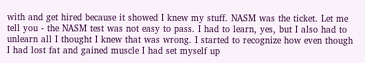with and get hired because it showed I knew my stuff. NASM was the ticket. Let me tell you - the NASM test was not easy to pass. I had to learn, yes, but I also had to unlearn all I thought I knew that was wrong. I started to recognize how even though I had lost fat and gained muscle I had set myself up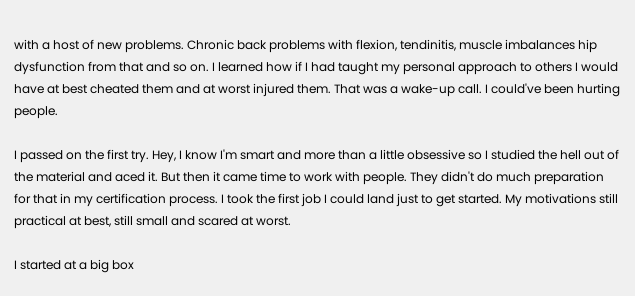with a host of new problems. Chronic back problems with flexion, tendinitis, muscle imbalances hip dysfunction from that and so on. I learned how if I had taught my personal approach to others I would have at best cheated them and at worst injured them. That was a wake-up call. I could've been hurting people.

I passed on the first try. Hey, I know I'm smart and more than a little obsessive so I studied the hell out of the material and aced it. But then it came time to work with people. They didn't do much preparation for that in my certification process. I took the first job I could land just to get started. My motivations still practical at best, still small and scared at worst.

I started at a big box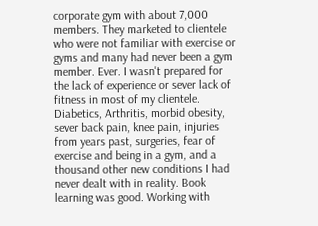corporate gym with about 7,000 members. They marketed to clientele who were not familiar with exercise or gyms and many had never been a gym member. Ever. I wasn't prepared for the lack of experience or sever lack of fitness in most of my clientele. Diabetics, Arthritis, morbid obesity, sever back pain, knee pain, injuries from years past, surgeries, fear of exercise and being in a gym, and a thousand other new conditions I had never dealt with in reality. Book learning was good. Working with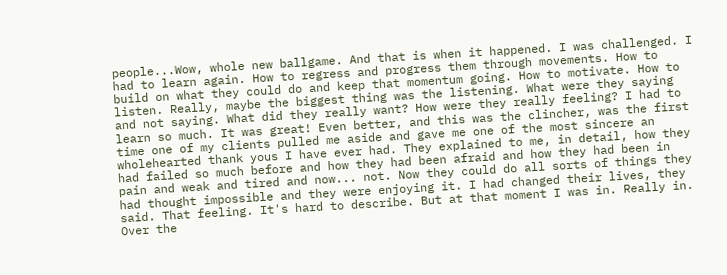people...Wow, whole new ballgame. And that is when it happened. I was challenged. I had to learn again. How to regress and progress them through movements. How to build on what they could do and keep that momentum going. How to motivate. How to listen. Really, maybe the biggest thing was the listening. What were they saying and not saying. What did they really want? How were they really feeling? I had to learn so much. It was great! Even better, and this was the clincher, was the first time one of my clients pulled me aside and gave me one of the most sincere an wholehearted thank yous I have ever had. They explained to me, in detail, how they had failed so much before and how they had been afraid and how they had been in pain and weak and tired and now... not. Now they could do all sorts of things they had thought impossible and they were enjoying it. I had changed their lives, they said. That feeling. It's hard to describe. But at that moment I was in. Really in. Over the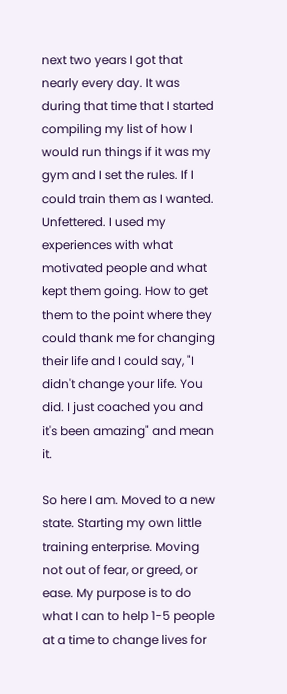next two years I got that nearly every day. It was during that time that I started compiling my list of how I would run things if it was my gym and I set the rules. If I could train them as I wanted. Unfettered. I used my experiences with what motivated people and what kept them going. How to get them to the point where they could thank me for changing their life and I could say, "I didn't change your life. You did. I just coached you and it's been amazing" and mean it.

So here I am. Moved to a new state. Starting my own little training enterprise. Moving not out of fear, or greed, or ease. My purpose is to do what I can to help 1-5 people at a time to change lives for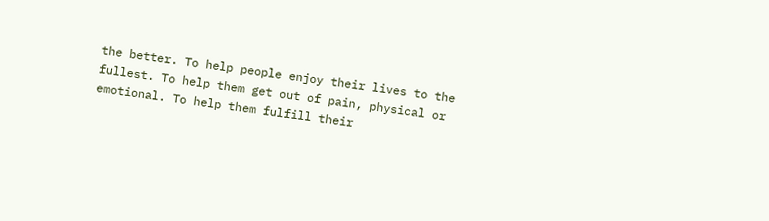the better. To help people enjoy their lives to the fullest. To help them get out of pain, physical or emotional. To help them fulfill their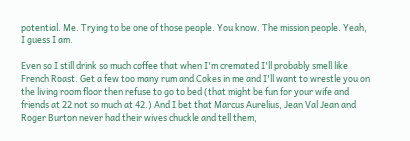potential. Me. Trying to be one of those people. You know. The mission people. Yeah, I guess I am.

Even so I still drink so much coffee that when I'm cremated I'll probably smell like French Roast. Get a few too many rum and Cokes in me and I'll want to wrestle you on the living room floor then refuse to go to bed (that might be fun for your wife and friends at 22 not so much at 42.) And I bet that Marcus Aurelius, Jean Val Jean and Roger Burton never had their wives chuckle and tell them,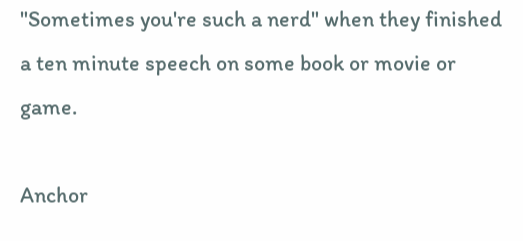"Sometimes you're such a nerd" when they finished a ten minute speech on some book or movie or game.

Anchor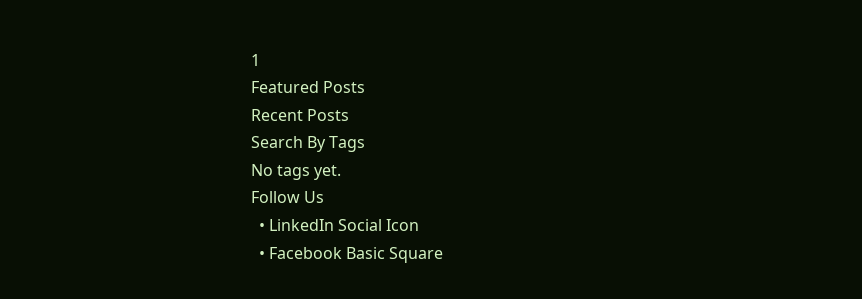1
Featured Posts
Recent Posts
Search By Tags
No tags yet.
Follow Us
  • LinkedIn Social Icon
  • Facebook Basic Square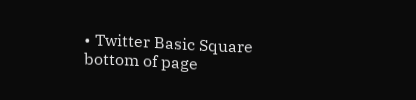• Twitter Basic Square
bottom of page